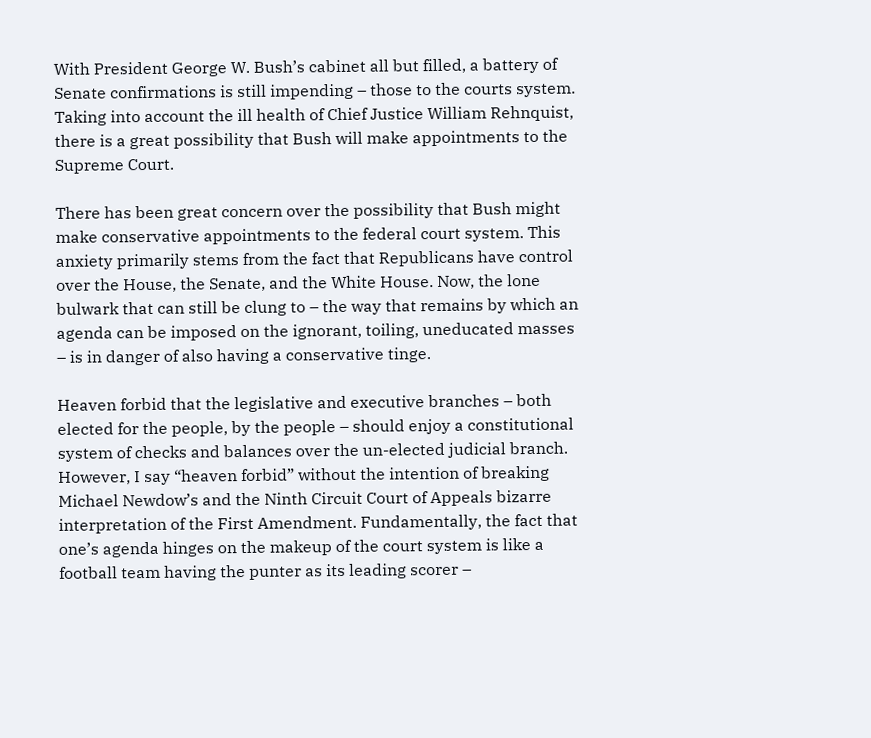With President George W. Bush’s cabinet all but filled, a battery of Senate confirmations is still impending – those to the courts system. Taking into account the ill health of Chief Justice William Rehnquist, there is a great possibility that Bush will make appointments to the Supreme Court.

There has been great concern over the possibility that Bush might make conservative appointments to the federal court system. This anxiety primarily stems from the fact that Republicans have control over the House, the Senate, and the White House. Now, the lone bulwark that can still be clung to – the way that remains by which an agenda can be imposed on the ignorant, toiling, uneducated masses – is in danger of also having a conservative tinge.

Heaven forbid that the legislative and executive branches – both elected for the people, by the people – should enjoy a constitutional system of checks and balances over the un-elected judicial branch. However, I say “heaven forbid” without the intention of breaking Michael Newdow’s and the Ninth Circuit Court of Appeals bizarre interpretation of the First Amendment. Fundamentally, the fact that one’s agenda hinges on the makeup of the court system is like a football team having the punter as its leading scorer –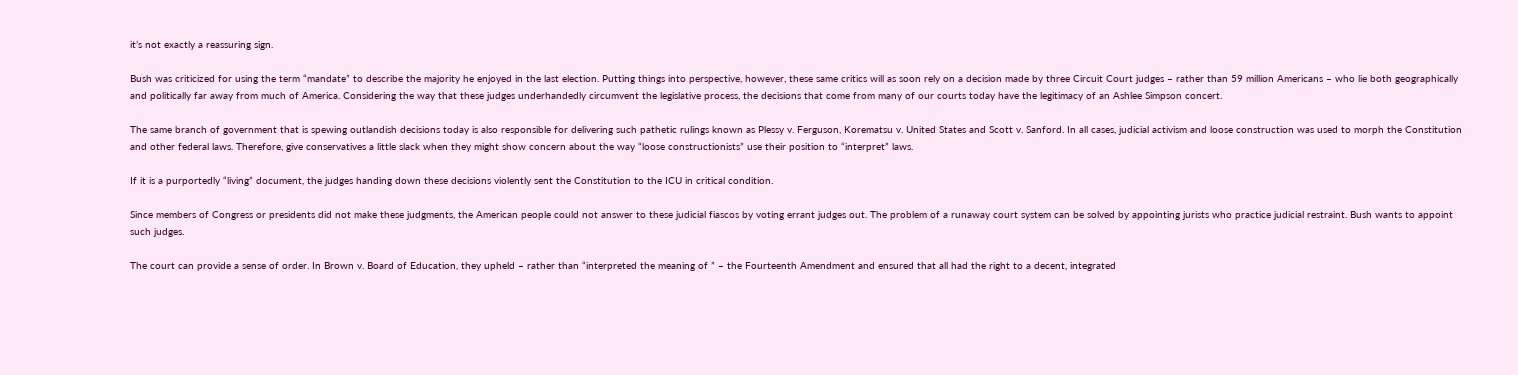it’s not exactly a reassuring sign.

Bush was criticized for using the term “mandate” to describe the majority he enjoyed in the last election. Putting things into perspective, however, these same critics will as soon rely on a decision made by three Circuit Court judges – rather than 59 million Americans – who lie both geographically and politically far away from much of America. Considering the way that these judges underhandedly circumvent the legislative process, the decisions that come from many of our courts today have the legitimacy of an Ashlee Simpson concert.

The same branch of government that is spewing outlandish decisions today is also responsible for delivering such pathetic rulings known as Plessy v. Ferguson, Korematsu v. United States and Scott v. Sanford. In all cases, judicial activism and loose construction was used to morph the Constitution and other federal laws. Therefore, give conservatives a little slack when they might show concern about the way “loose constructionists” use their position to “interpret” laws.

If it is a purportedly “living” document, the judges handing down these decisions violently sent the Constitution to the ICU in critical condition.

Since members of Congress or presidents did not make these judgments, the American people could not answer to these judicial fiascos by voting errant judges out. The problem of a runaway court system can be solved by appointing jurists who practice judicial restraint. Bush wants to appoint such judges.

The court can provide a sense of order. In Brown v. Board of Education, they upheld – rather than “interpreted the meaning of ” – the Fourteenth Amendment and ensured that all had the right to a decent, integrated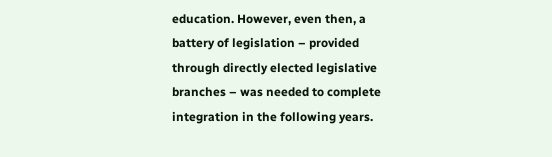education. However, even then, a battery of legislation – provided through directly elected legislative branches – was needed to complete integration in the following years.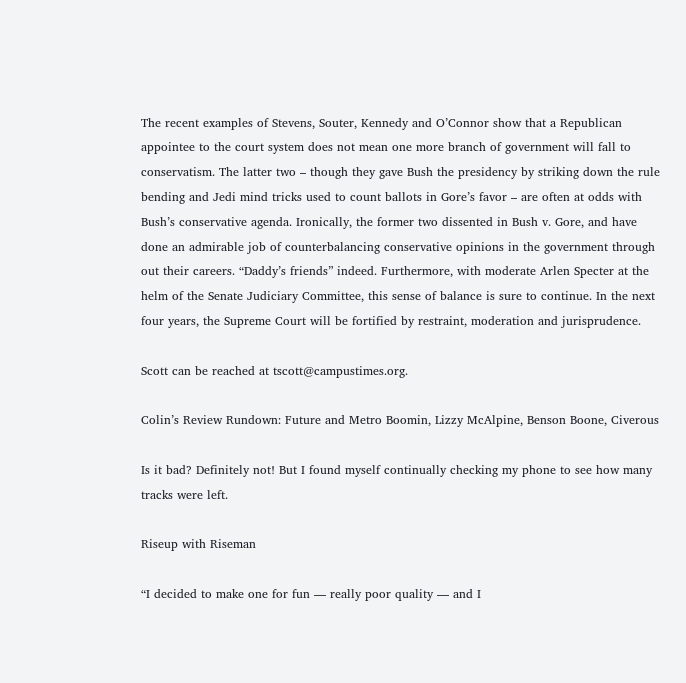The recent examples of Stevens, Souter, Kennedy and O’Connor show that a Republican appointee to the court system does not mean one more branch of government will fall to conservatism. The latter two – though they gave Bush the presidency by striking down the rule bending and Jedi mind tricks used to count ballots in Gore’s favor – are often at odds with Bush’s conservative agenda. Ironically, the former two dissented in Bush v. Gore, and have done an admirable job of counterbalancing conservative opinions in the government through out their careers. “Daddy’s friends” indeed. Furthermore, with moderate Arlen Specter at the helm of the Senate Judiciary Committee, this sense of balance is sure to continue. In the next four years, the Supreme Court will be fortified by restraint, moderation and jurisprudence.

Scott can be reached at tscott@campustimes.org.

Colin’s Review Rundown: Future and Metro Boomin, Lizzy McAlpine, Benson Boone, Civerous

Is it bad? Definitely not! But I found myself continually checking my phone to see how many tracks were left.

Riseup with Riseman

“I decided to make one for fun — really poor quality — and I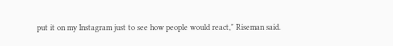put it on my Instagram just to see how people would react," Riseman said.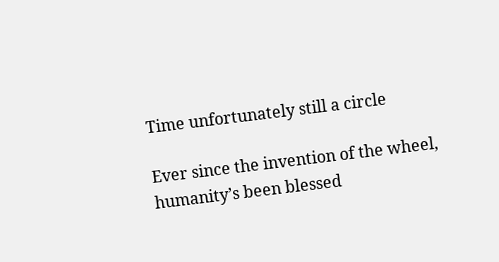Time unfortunately still a circle

Ever since the invention of the wheel, humanity’s been blessed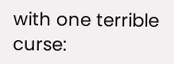with one terrible curse: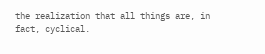the realization that all things are, in fact, cyclical.